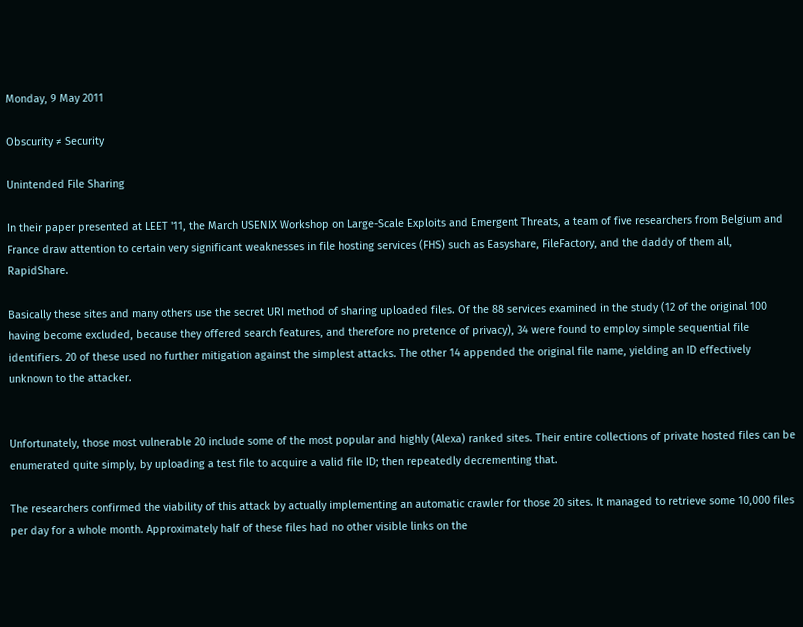Monday, 9 May 2011

Obscurity ≠ Security

Unintended File Sharing

In their paper presented at LEET '11, the March USENIX Workshop on Large-Scale Exploits and Emergent Threats, a team of five researchers from Belgium and France draw attention to certain very significant weaknesses in file hosting services (FHS) such as Easyshare, FileFactory, and the daddy of them all, RapidShare.

Basically these sites and many others use the secret URI method of sharing uploaded files. Of the 88 services examined in the study (12 of the original 100 having become excluded, because they offered search features, and therefore no pretence of privacy), 34 were found to employ simple sequential file identifiers. 20 of these used no further mitigation against the simplest attacks. The other 14 appended the original file name, yielding an ID effectively unknown to the attacker.


Unfortunately, those most vulnerable 20 include some of the most popular and highly (Alexa) ranked sites. Their entire collections of private hosted files can be enumerated quite simply, by uploading a test file to acquire a valid file ID; then repeatedly decrementing that.

The researchers confirmed the viability of this attack by actually implementing an automatic crawler for those 20 sites. It managed to retrieve some 10,000 files per day for a whole month. Approximately half of these files had no other visible links on the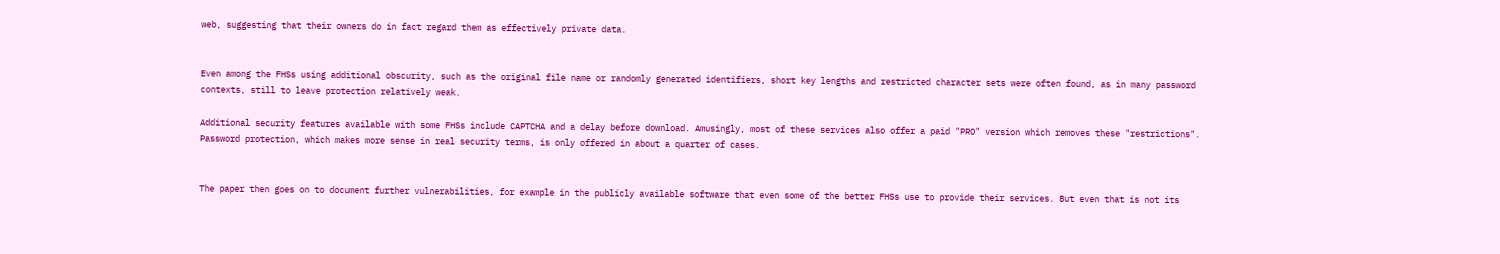web, suggesting that their owners do in fact regard them as effectively private data.


Even among the FHSs using additional obscurity, such as the original file name or randomly generated identifiers, short key lengths and restricted character sets were often found, as in many password contexts, still to leave protection relatively weak.

Additional security features available with some FHSs include CAPTCHA and a delay before download. Amusingly, most of these services also offer a paid "PRO" version which removes these "restrictions". Password protection, which makes more sense in real security terms, is only offered in about a quarter of cases.


The paper then goes on to document further vulnerabilities, for example in the publicly available software that even some of the better FHSs use to provide their services. But even that is not its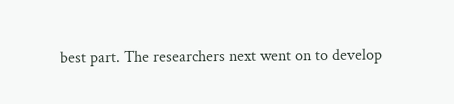best part. The researchers next went on to develop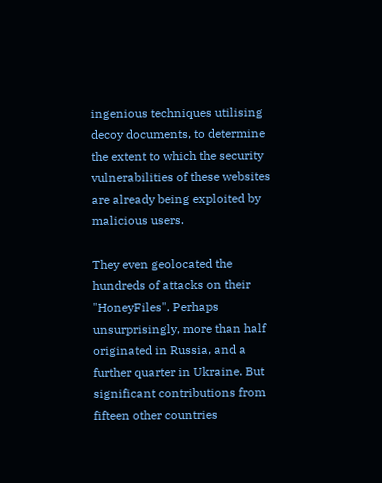ingenious techniques utilising decoy documents, to determine the extent to which the security vulnerabilities of these websites are already being exploited by malicious users.

They even geolocated the hundreds of attacks on their "HoneyFiles". Perhaps unsurprisingly, more than half originated in Russia, and a further quarter in Ukraine. But significant contributions from fifteen other countries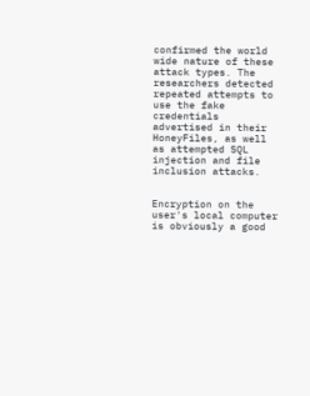confirmed the world wide nature of these attack types. The researchers detected repeated attempts to use the fake credentials advertised in their HoneyFiles, as well as attempted SQL injection and file inclusion attacks.


Encryption on the user's local computer is obviously a good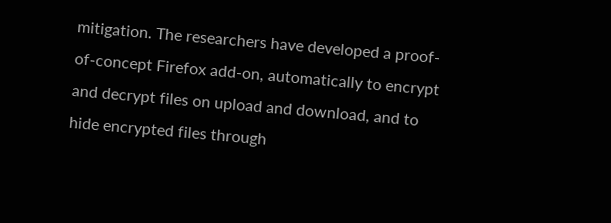mitigation. The researchers have developed a proof-of-concept Firefox add-on, automatically to encrypt and decrypt files on upload and download, and to hide encrypted files through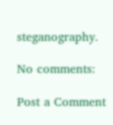steganography.

No comments:

Post a Comment